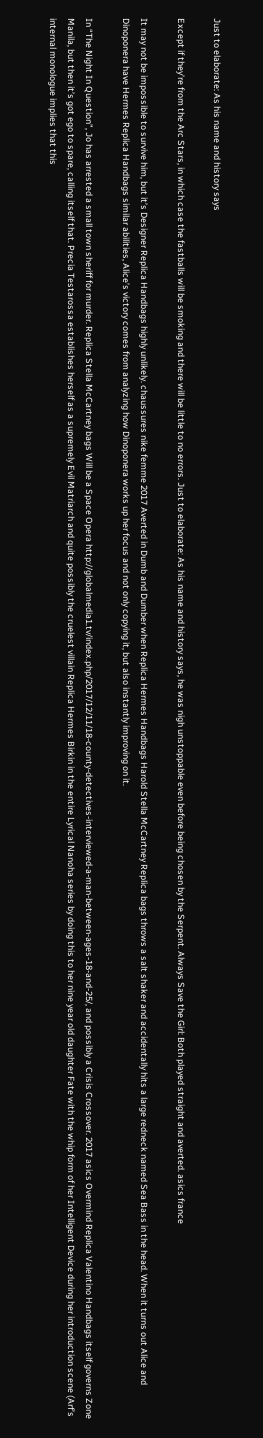Just to elaborate: As his name and history says

Except if they’re from the Arc Stars, in which case the fastballs will be smoking and there will be little to no errors. Just to elaborate: As his name and history says, he was nigh unstoppable even before being chosen by the Serpent. Always Save the Girl: Both played straight and averted. asics france

It may not be impossible to survive him, but it’s Designer Replica Handbags highly unlikely. chaussures nike femme 2017 Averted in Dumb and Dumber when Replica Hermes Handbags Harold Stella McCartney Replica bags throws a salt shaker and accidentally hits a large redneck named Sea Bass in the head. When it turns out Alice and Dinoponera have Hermes Replica Handbags similar abilities, Alice’s victory comes from analyzing how Dinoponera works up her focus and not only copying it, but also instantly improving on it.

In “The Night In Question”, Jo has arrested a small town sheriff for murder. Replica Stella McCartney bags Will be a Space Opera http://globalmedia1.tv/index.php/2017/12/11/18-county-detectives-interviewed-a-man-between-ages-18-and-25/, and possibly a Crisis Crossover. 2017 asics Overmind Replica Valentino Handbags itself governs Zone Manila, but then it’s got ego to spare, calling itself that. Precia Testarossa establishes herself as a supremely Evil Matriarch and quite possibly the cruelest villain Replica Hermes Birkin in the entire Lyrical Nanoha series by doing this to her nine year old daughter Fate with the whip form of her Intelligent Device during her introduction scene (Arf’s internal monologue implies that this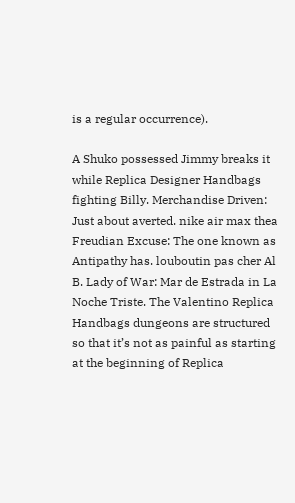is a regular occurrence).

A Shuko possessed Jimmy breaks it while Replica Designer Handbags fighting Billy. Merchandise Driven: Just about averted. nike air max thea Freudian Excuse: The one known as Antipathy has. louboutin pas cher Al B. Lady of War: Mar de Estrada in La Noche Triste. The Valentino Replica Handbags dungeons are structured so that it’s not as painful as starting at the beginning of Replica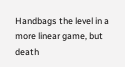Handbags the level in a more linear game, but death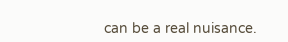can be a real nuisance.